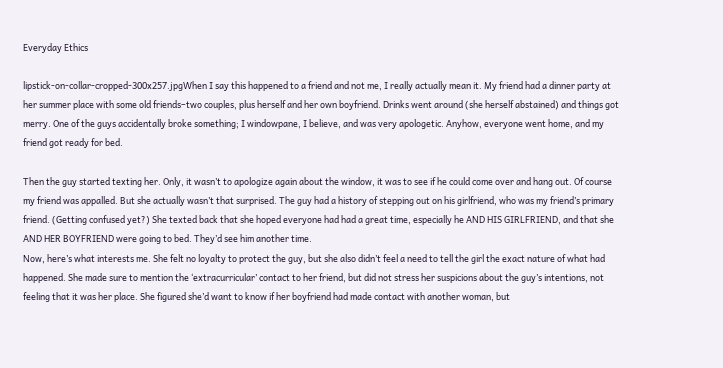Everyday Ethics

lipstick-on-collar-cropped-300x257.jpgWhen I say this happened to a friend and not me, I really actually mean it. My friend had a dinner party at her summer place with some old friends–two couples, plus herself and her own boyfriend. Drinks went around (she herself abstained) and things got merry. One of the guys accidentally broke something; I windowpane, I believe, and was very apologetic. Anyhow, everyone went home, and my friend got ready for bed.

Then the guy started texting her. Only, it wasn’t to apologize again about the window, it was to see if he could come over and hang out. Of course my friend was appalled. But she actually wasn’t that surprised. The guy had a history of stepping out on his girlfriend, who was my friend’s primary friend. (Getting confused yet?) She texted back that she hoped everyone had had a great time, especially he AND HIS GIRLFRIEND, and that she AND HER BOYFRIEND were going to bed. They’d see him another time.
Now, here’s what interests me. She felt no loyalty to protect the guy, but she also didn’t feel a need to tell the girl the exact nature of what had happened. She made sure to mention the ‘extracurricular’ contact to her friend, but did not stress her suspicions about the guy’s intentions, not feeling that it was her place. She figured she’d want to know if her boyfriend had made contact with another woman, but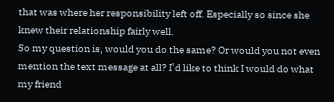that was where her responsibility left off. Especially so since she knew their relationship fairly well.
So my question is, would you do the same? Or would you not even mention the text message at all? I’d like to think I would do what my friend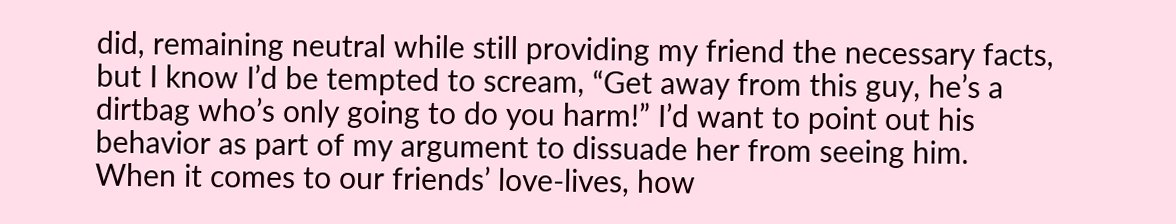did, remaining neutral while still providing my friend the necessary facts, but I know I’d be tempted to scream, “Get away from this guy, he’s a dirtbag who’s only going to do you harm!” I’d want to point out his behavior as part of my argument to dissuade her from seeing him.
When it comes to our friends’ love-lives, how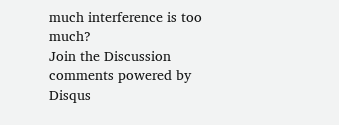much interference is too much?
Join the Discussion
comments powered by Disqus